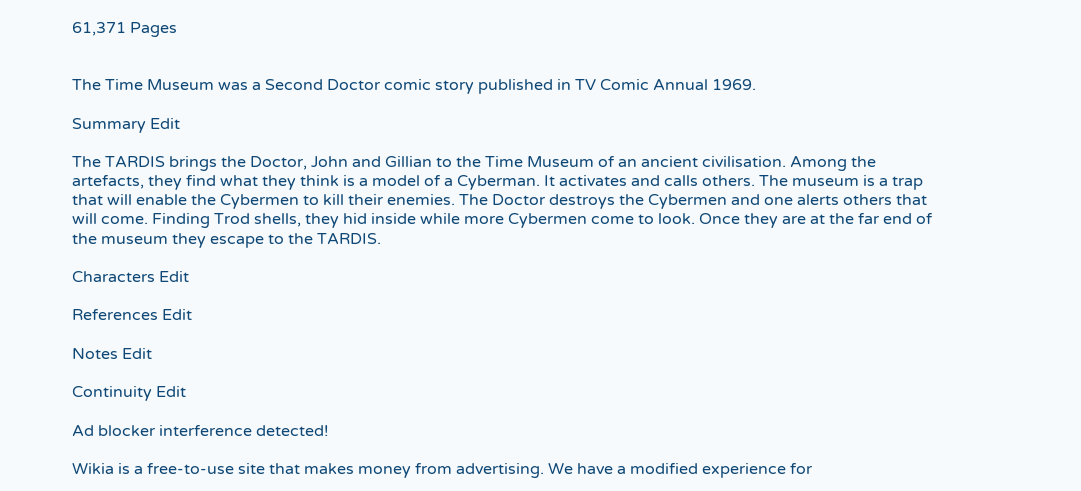61,371 Pages


The Time Museum was a Second Doctor comic story published in TV Comic Annual 1969.

Summary Edit

The TARDIS brings the Doctor, John and Gillian to the Time Museum of an ancient civilisation. Among the artefacts, they find what they think is a model of a Cyberman. It activates and calls others. The museum is a trap that will enable the Cybermen to kill their enemies. The Doctor destroys the Cybermen and one alerts others that will come. Finding Trod shells, they hid inside while more Cybermen come to look. Once they are at the far end of the museum they escape to the TARDIS.

Characters Edit

References Edit

Notes Edit

Continuity Edit

Ad blocker interference detected!

Wikia is a free-to-use site that makes money from advertising. We have a modified experience for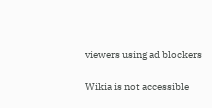viewers using ad blockers

Wikia is not accessible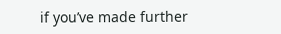if you’ve made further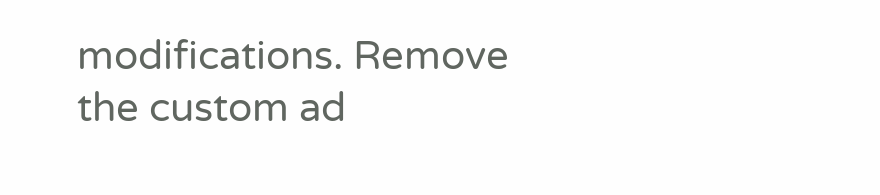modifications. Remove the custom ad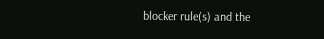blocker rule(s) and the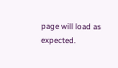page will load as expected.